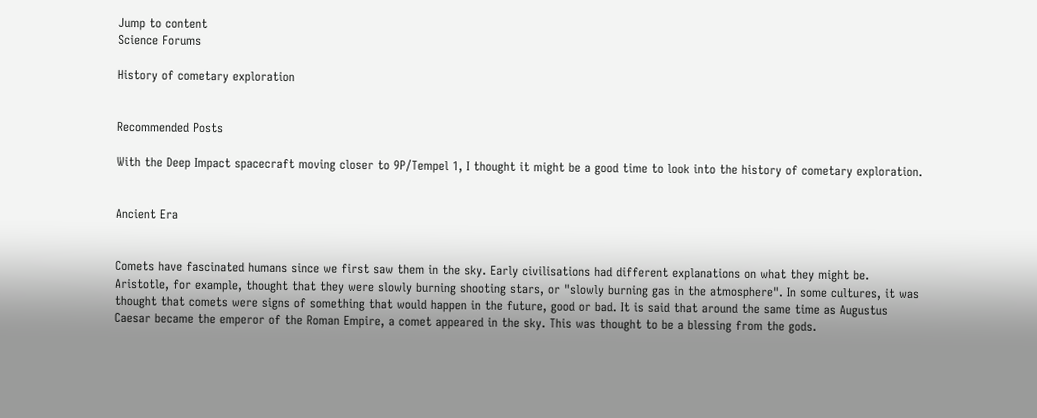Jump to content
Science Forums

History of cometary exploration


Recommended Posts

With the Deep Impact spacecraft moving closer to 9P/Tempel 1, I thought it might be a good time to look into the history of cometary exploration.


Ancient Era


Comets have fascinated humans since we first saw them in the sky. Early civilisations had different explanations on what they might be. Aristotle, for example, thought that they were slowly burning shooting stars, or "slowly burning gas in the atmosphere". In some cultures, it was thought that comets were signs of something that would happen in the future, good or bad. It is said that around the same time as Augustus Caesar became the emperor of the Roman Empire, a comet appeared in the sky. This was thought to be a blessing from the gods.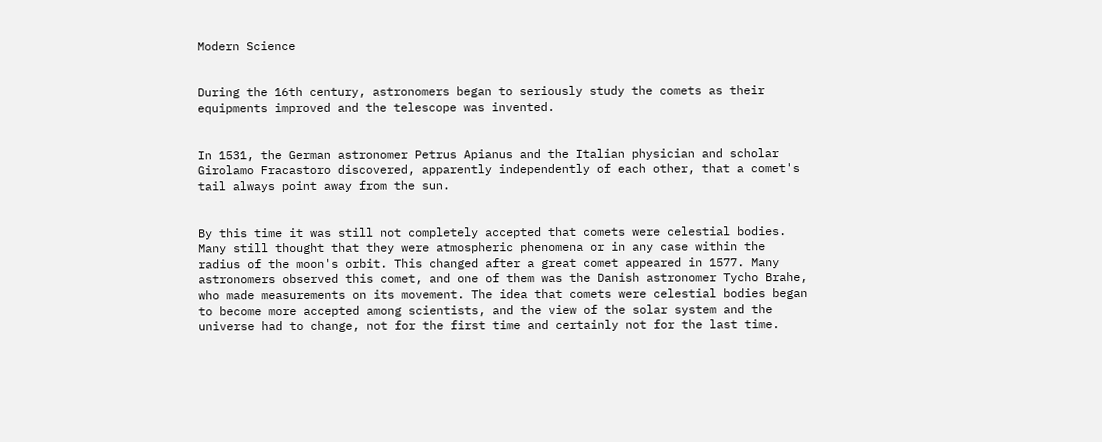Modern Science


During the 16th century, astronomers began to seriously study the comets as their equipments improved and the telescope was invented.


In 1531, the German astronomer Petrus Apianus and the Italian physician and scholar Girolamo Fracastoro discovered, apparently independently of each other, that a comet's tail always point away from the sun.


By this time it was still not completely accepted that comets were celestial bodies. Many still thought that they were atmospheric phenomena or in any case within the radius of the moon's orbit. This changed after a great comet appeared in 1577. Many astronomers observed this comet, and one of them was the Danish astronomer Tycho Brahe, who made measurements on its movement. The idea that comets were celestial bodies began to become more accepted among scientists, and the view of the solar system and the universe had to change, not for the first time and certainly not for the last time.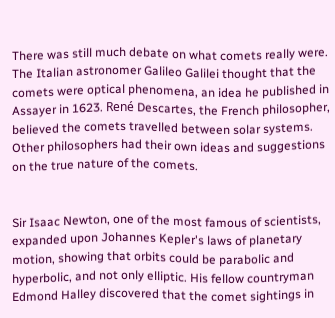There was still much debate on what comets really were. The Italian astronomer Galileo Galilei thought that the comets were optical phenomena, an idea he published in Assayer in 1623. René Descartes, the French philosopher, believed the comets travelled between solar systems. Other philosophers had their own ideas and suggestions on the true nature of the comets.


Sir Isaac Newton, one of the most famous of scientists, expanded upon Johannes Kepler's laws of planetary motion, showing that orbits could be parabolic and hyperbolic, and not only elliptic. His fellow countryman Edmond Halley discovered that the comet sightings in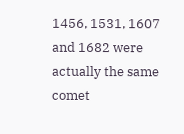1456, 1531, 1607 and 1682 were actually the same comet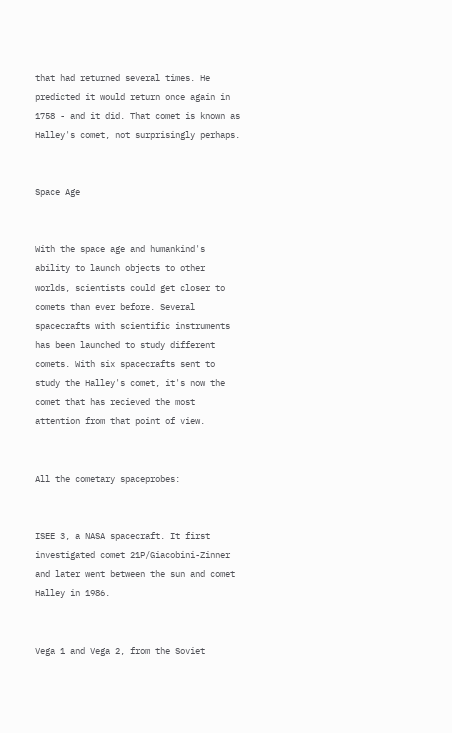that had returned several times. He predicted it would return once again in 1758 - and it did. That comet is known as Halley's comet, not surprisingly perhaps.


Space Age


With the space age and humankind's ability to launch objects to other worlds, scientists could get closer to comets than ever before. Several spacecrafts with scientific instruments has been launched to study different comets. With six spacecrafts sent to study the Halley's comet, it's now the comet that has recieved the most attention from that point of view.


All the cometary spaceprobes:


ISEE 3, a NASA spacecraft. It first investigated comet 21P/Giacobini-Zinner and later went between the sun and comet Halley in 1986.


Vega 1 and Vega 2, from the Soviet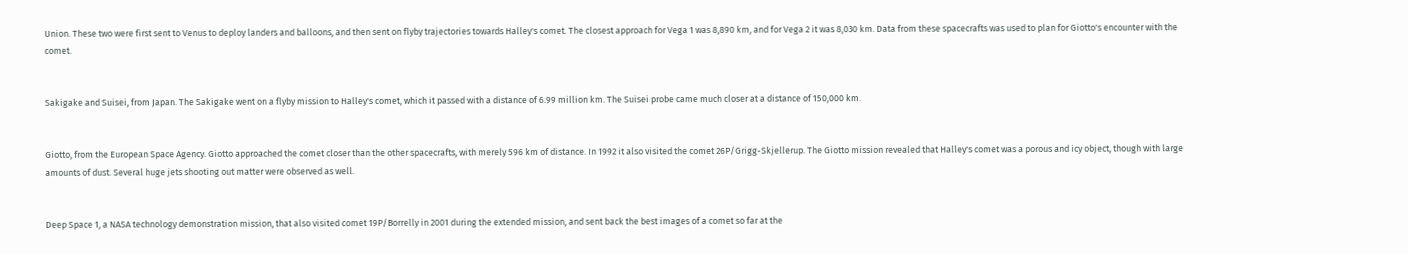Union. These two were first sent to Venus to deploy landers and balloons, and then sent on flyby trajectories towards Halley's comet. The closest approach for Vega 1 was 8,890 km, and for Vega 2 it was 8,030 km. Data from these spacecrafts was used to plan for Giotto's encounter with the comet.


Sakigake and Suisei, from Japan. The Sakigake went on a flyby mission to Halley's comet, which it passed with a distance of 6.99 million km. The Suisei probe came much closer at a distance of 150,000 km.


Giotto, from the European Space Agency. Giotto approached the comet closer than the other spacecrafts, with merely 596 km of distance. In 1992 it also visited the comet 26P/Grigg-Skjellerup. The Giotto mission revealed that Halley's comet was a porous and icy object, though with large amounts of dust. Several huge jets shooting out matter were observed as well.


Deep Space 1, a NASA technology demonstration mission, that also visited comet 19P/Borrelly in 2001 during the extended mission, and sent back the best images of a comet so far at the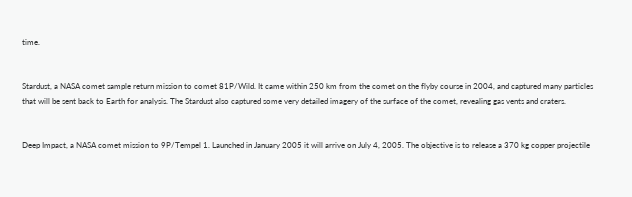time.


Stardust, a NASA comet sample return mission to comet 81P/Wild. It came within 250 km from the comet on the flyby course in 2004, and captured many particles that will be sent back to Earth for analysis. The Stardust also captured some very detailed imagery of the surface of the comet, revealing gas vents and craters.


Deep Impact, a NASA comet mission to 9P/Tempel 1. Launched in January 2005 it will arrive on July 4, 2005. The objective is to release a 370 kg copper projectile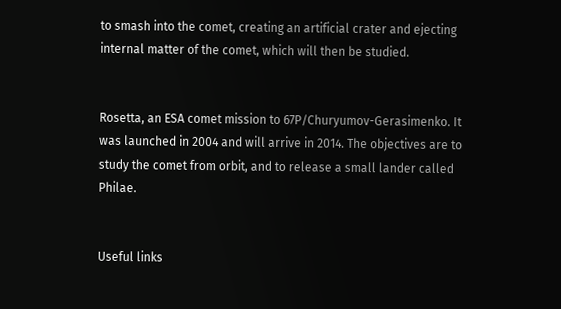to smash into the comet, creating an artificial crater and ejecting internal matter of the comet, which will then be studied.


Rosetta, an ESA comet mission to 67P/Churyumov-Gerasimenko. It was launched in 2004 and will arrive in 2014. The objectives are to study the comet from orbit, and to release a small lander called Philae.


Useful links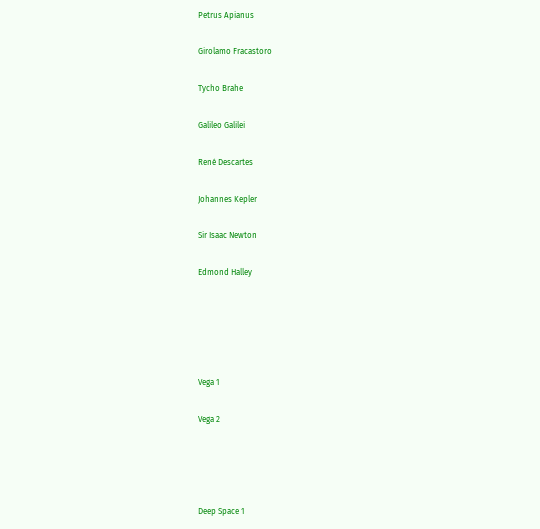Petrus Apianus

Girolamo Fracastoro

Tycho Brahe

Galileo Galilei

René Descartes

Johannes Kepler

Sir Isaac Newton

Edmond Halley





Vega 1

Vega 2




Deep Space 1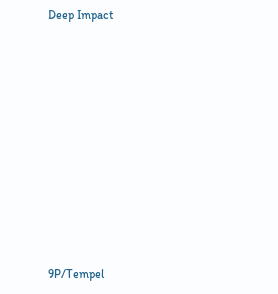Deep Impact










9P/Tempel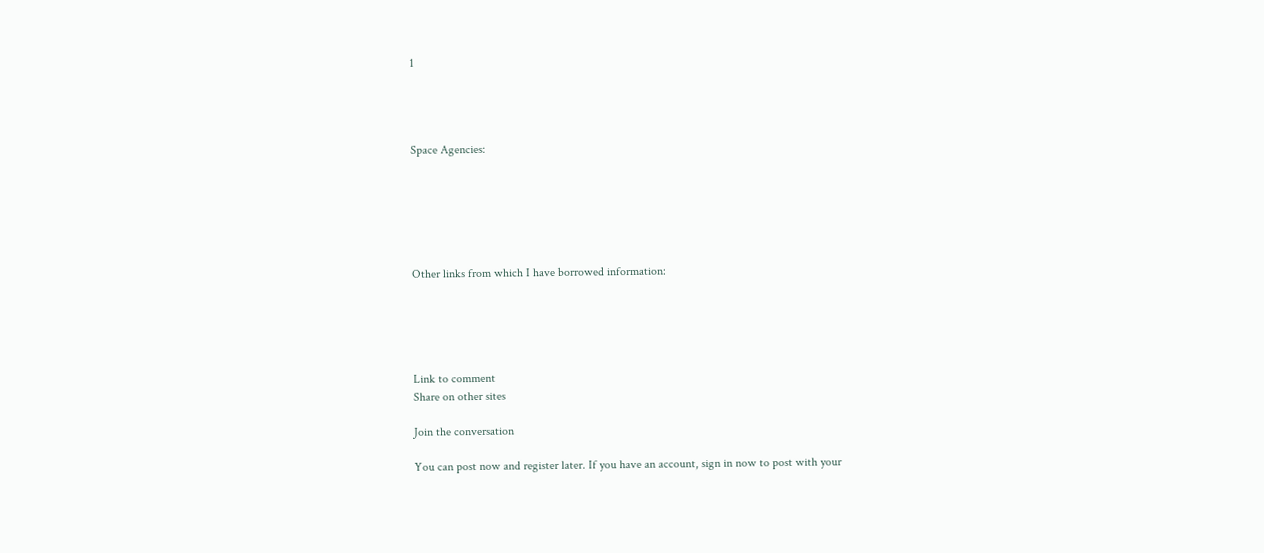1




Space Agencies:






Other links from which I have borrowed information:





Link to comment
Share on other sites

Join the conversation

You can post now and register later. If you have an account, sign in now to post with your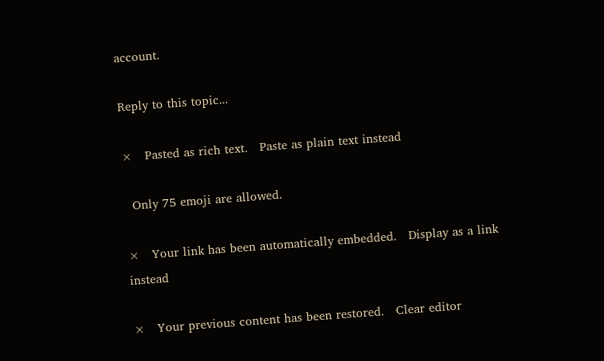account.

Reply to this topic...

×   Pasted as rich text.   Paste as plain text instead

  Only 75 emoji are allowed.

×   Your link has been automatically embedded.   Display as a link instead

×   Your previous content has been restored.   Clear editor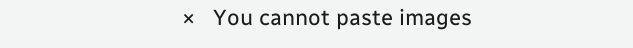×   You cannot paste images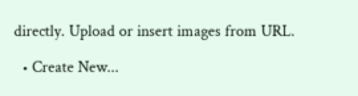directly. Upload or insert images from URL.

  • Create New...